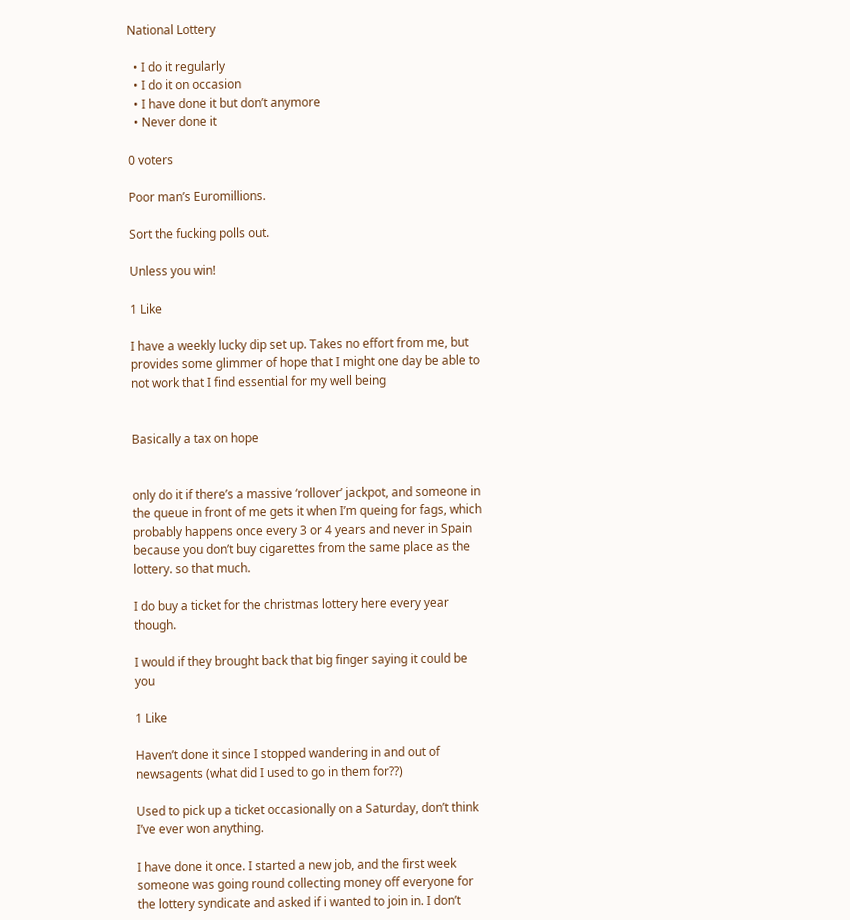National Lottery

  • I do it regularly
  • I do it on occasion
  • I have done it but don’t anymore
  • Never done it

0 voters

Poor man’s Euromillions.

Sort the fucking polls out.

Unless you win!

1 Like

I have a weekly lucky dip set up. Takes no effort from me, but provides some glimmer of hope that I might one day be able to not work that I find essential for my well being


Basically a tax on hope


only do it if there’s a massive ‘rollover’ jackpot, and someone in the queue in front of me gets it when I’m queing for fags, which probably happens once every 3 or 4 years and never in Spain because you don’t buy cigarettes from the same place as the lottery. so that much.

I do buy a ticket for the christmas lottery here every year though.

I would if they brought back that big finger saying it could be you

1 Like

Haven’t done it since I stopped wandering in and out of newsagents (what did I used to go in them for??)

Used to pick up a ticket occasionally on a Saturday, don’t think I’ve ever won anything.

I have done it once. I started a new job, and the first week someone was going round collecting money off everyone for the lottery syndicate and asked if i wanted to join in. I don’t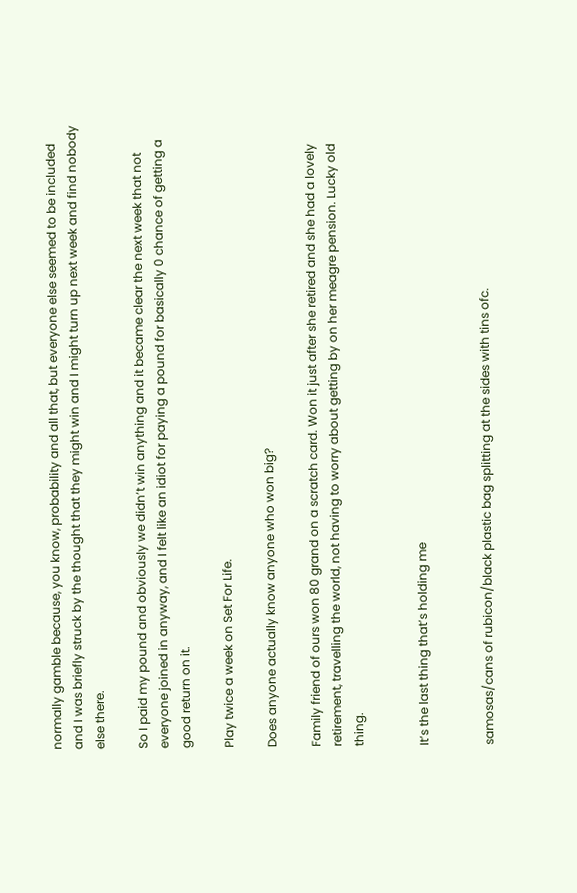normally gamble because, you know, probability and all that, but everyone else seemed to be included and I was briefly struck by the thought that they might win and I might turn up next week and find nobody else there.

So I paid my pound and obviously we didn’t win anything and it became clear the next week that not everyone joined in anyway, and I felt like an idiot for paying a pound for basically 0 chance of getting a good return on it.

Play twice a week on Set For Life.

Does anyone actually know anyone who won big?

Family friend of ours won 80 grand on a scratch card. Won it just after she retired and she had a lovely retirement, travelling the world, not having to worry about getting by on her meagre pension. Lucky old thing.


It’s the last thing that’s holding me


samosas/cans of rubicon/black plastic bag splitting at the sides with tins ofc.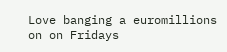Love banging a euromillions on on Fridays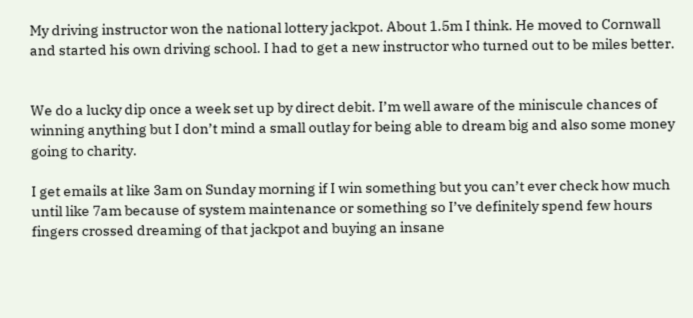My driving instructor won the national lottery jackpot. About 1.5m I think. He moved to Cornwall and started his own driving school. I had to get a new instructor who turned out to be miles better.


We do a lucky dip once a week set up by direct debit. I’m well aware of the miniscule chances of winning anything but I don’t mind a small outlay for being able to dream big and also some money going to charity.

I get emails at like 3am on Sunday morning if I win something but you can’t ever check how much until like 7am because of system maintenance or something so I’ve definitely spend few hours fingers crossed dreaming of that jackpot and buying an insane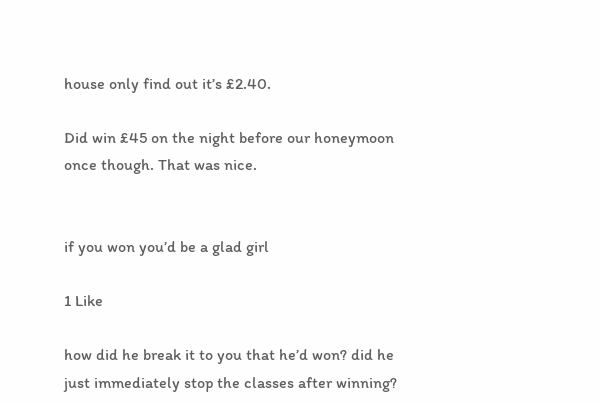house only find out it’s £2.40.

Did win £45 on the night before our honeymoon once though. That was nice.


if you won you’d be a glad girl

1 Like

how did he break it to you that he’d won? did he just immediately stop the classes after winning?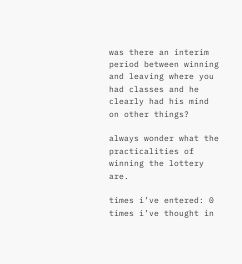was there an interim period between winning and leaving where you had classes and he clearly had his mind on other things?

always wonder what the practicalities of winning the lottery are.

times i’ve entered: 0
times i’ve thought in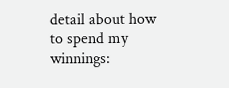detail about how to spend my winnings: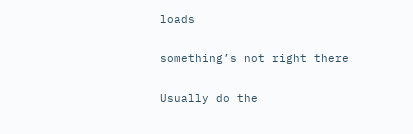loads

something’s not right there

Usually do the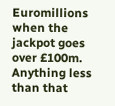Euromillions when the jackpot goes over £100m. Anything less than that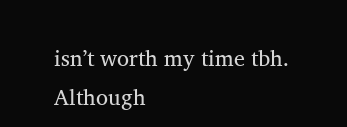isn’t worth my time tbh. Although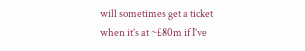will sometimes get a ticket when it’s at ~£80m if I’ve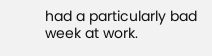had a particularly bad week at work.